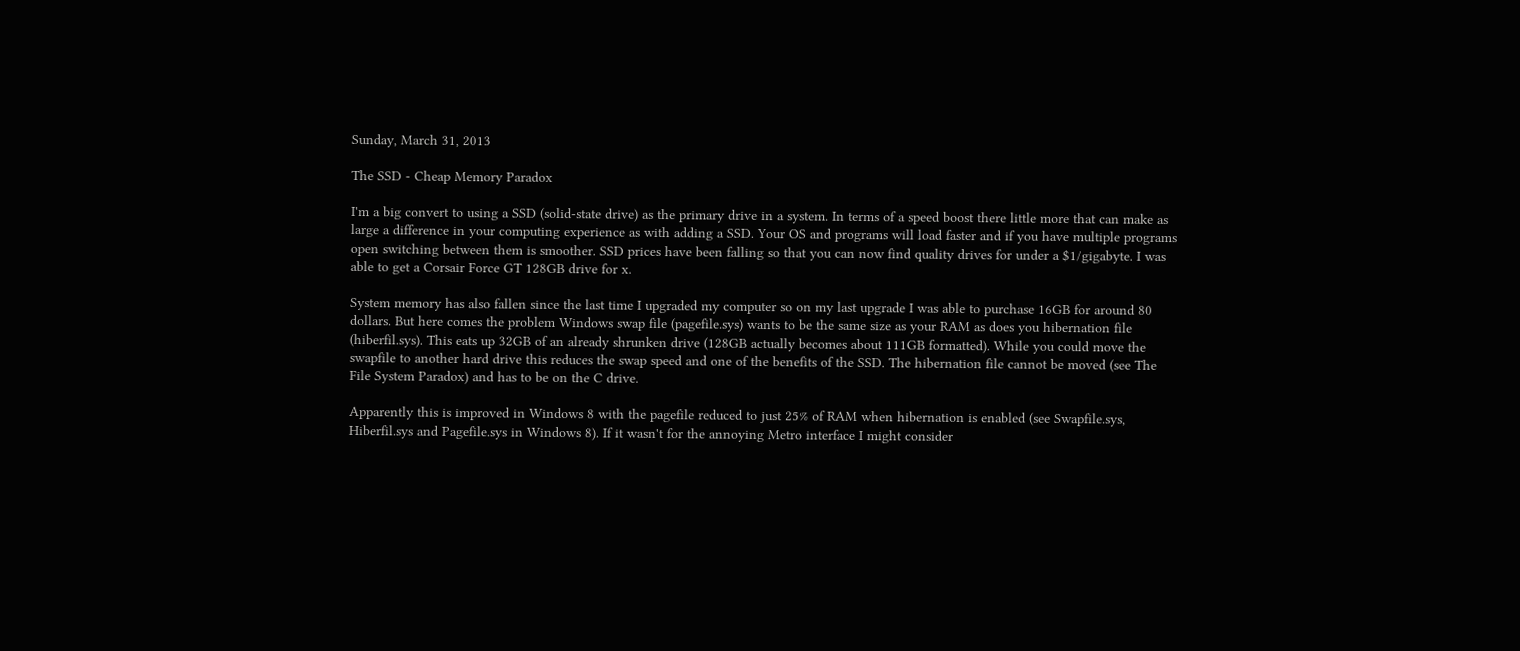Sunday, March 31, 2013

The SSD - Cheap Memory Paradox

I'm a big convert to using a SSD (solid-state drive) as the primary drive in a system. In terms of a speed boost there little more that can make as large a difference in your computing experience as with adding a SSD. Your OS and programs will load faster and if you have multiple programs open switching between them is smoother. SSD prices have been falling so that you can now find quality drives for under a $1/gigabyte. I was able to get a Corsair Force GT 128GB drive for x.

System memory has also fallen since the last time I upgraded my computer so on my last upgrade I was able to purchase 16GB for around 80 dollars. But here comes the problem Windows swap file (pagefile.sys) wants to be the same size as your RAM as does you hibernation file (hiberfil.sys). This eats up 32GB of an already shrunken drive (128GB actually becomes about 111GB formatted). While you could move the swapfile to another hard drive this reduces the swap speed and one of the benefits of the SSD. The hibernation file cannot be moved (see The File System Paradox) and has to be on the C drive.

Apparently this is improved in Windows 8 with the pagefile reduced to just 25% of RAM when hibernation is enabled (see Swapfile.sys, Hiberfil.sys and Pagefile.sys in Windows 8). If it wasn't for the annoying Metro interface I might consider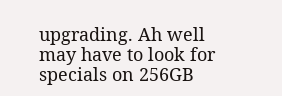upgrading. Ah well may have to look for specials on 256GB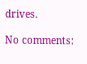drives.

No comments: